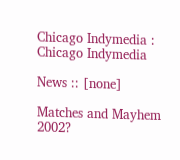Chicago Indymedia :
Chicago Indymedia

News :: [none]

Matches and Mayhem 2002?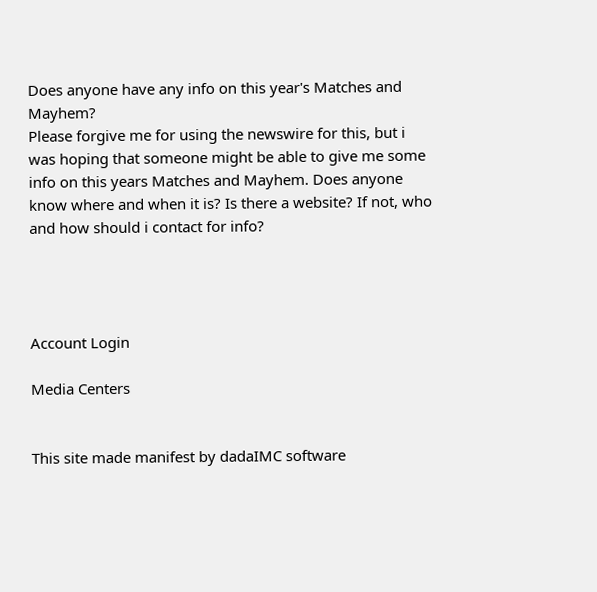Does anyone have any info on this year's Matches and Mayhem?
Please forgive me for using the newswire for this, but i was hoping that someone might be able to give me some info on this years Matches and Mayhem. Does anyone know where and when it is? Is there a website? If not, who and how should i contact for info?




Account Login

Media Centers


This site made manifest by dadaIMC software